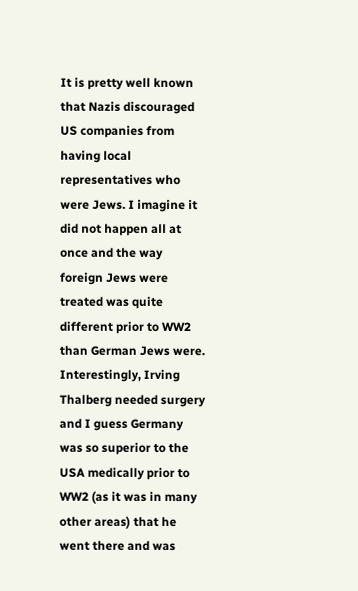It is pretty well known that Nazis discouraged US companies from having local representatives who were Jews. I imagine it did not happen all at once and the way foreign Jews were treated was quite different prior to WW2 than German Jews were. Interestingly, Irving Thalberg needed surgery and I guess Germany was so superior to the USA medically prior to WW2 (as it was in many other areas) that he went there and was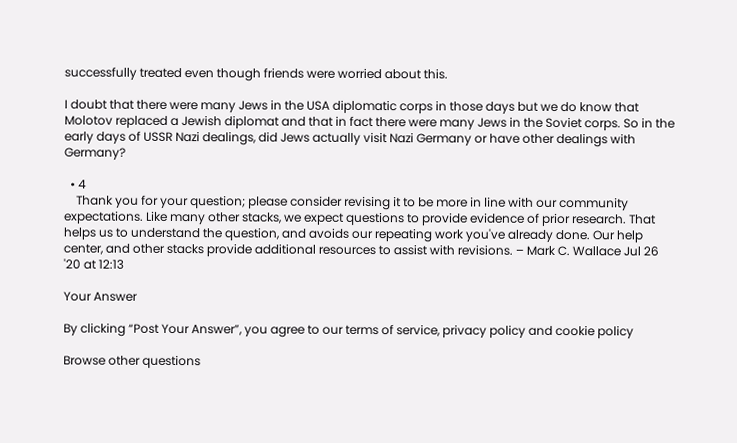successfully treated even though friends were worried about this.

I doubt that there were many Jews in the USA diplomatic corps in those days but we do know that Molotov replaced a Jewish diplomat and that in fact there were many Jews in the Soviet corps. So in the early days of USSR Nazi dealings, did Jews actually visit Nazi Germany or have other dealings with Germany?

  • 4
    Thank you for your question; please consider revising it to be more in line with our community expectations. Like many other stacks, we expect questions to provide evidence of prior research. That helps us to understand the question, and avoids our repeating work you've already done. Our help center, and other stacks provide additional resources to assist with revisions. – Mark C. Wallace Jul 26 '20 at 12:13

Your Answer

By clicking “Post Your Answer”, you agree to our terms of service, privacy policy and cookie policy

Browse other questions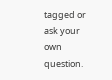tagged or ask your own question.